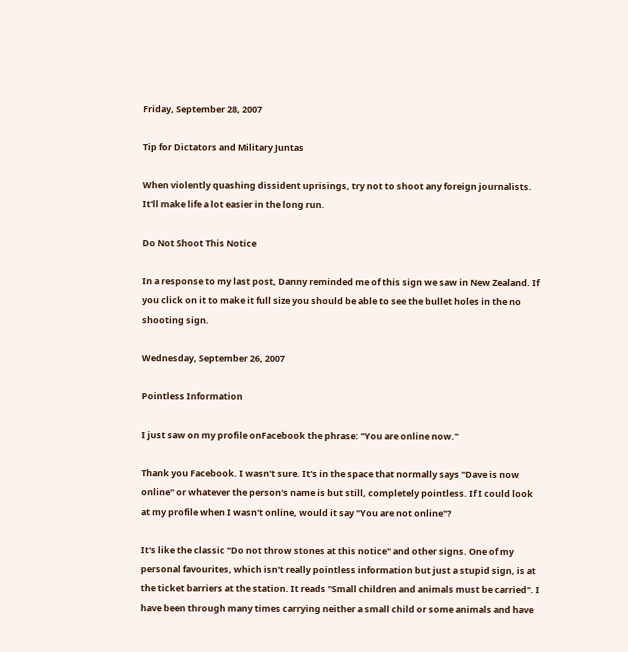Friday, September 28, 2007

Tip for Dictators and Military Juntas

When violently quashing dissident uprisings, try not to shoot any foreign journalists. It'll make life a lot easier in the long run.

Do Not Shoot This Notice

In a response to my last post, Danny reminded me of this sign we saw in New Zealand. If you click on it to make it full size you should be able to see the bullet holes in the no shooting sign.

Wednesday, September 26, 2007

Pointless Information

I just saw on my profile onFacebook the phrase: "You are online now."

Thank you Facebook. I wasn't sure. It's in the space that normally says "Dave is now online" or whatever the person's name is but still, completely pointless. If I could look at my profile when I wasn't online, would it say "You are not online"?

It's like the classic "Do not throw stones at this notice" and other signs. One of my personal favourites, which isn't really pointless information but just a stupid sign, is at the ticket barriers at the station. It reads "Small children and animals must be carried". I have been through many times carrying neither a small child or some animals and have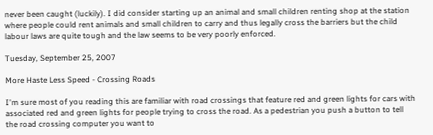never been caught (luckily). I did consider starting up an animal and small children renting shop at the station where people could rent animals and small children to carry and thus legally cross the barriers but the child labour laws are quite tough and the law seems to be very poorly enforced.

Tuesday, September 25, 2007

More Haste Less Speed - Crossing Roads

I'm sure most of you reading this are familiar with road crossings that feature red and green lights for cars with associated red and green lights for people trying to cross the road. As a pedestrian you push a button to tell the road crossing computer you want to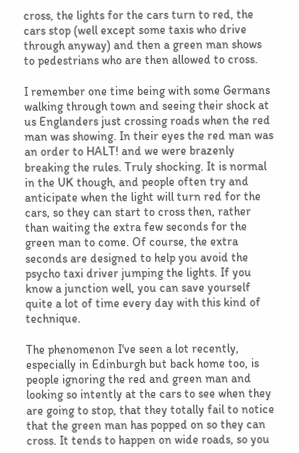cross, the lights for the cars turn to red, the cars stop (well except some taxis who drive through anyway) and then a green man shows to pedestrians who are then allowed to cross.

I remember one time being with some Germans walking through town and seeing their shock at us Englanders just crossing roads when the red man was showing. In their eyes the red man was an order to HALT! and we were brazenly breaking the rules. Truly shocking. It is normal in the UK though, and people often try and anticipate when the light will turn red for the cars, so they can start to cross then, rather than waiting the extra few seconds for the green man to come. Of course, the extra seconds are designed to help you avoid the psycho taxi driver jumping the lights. If you know a junction well, you can save yourself quite a lot of time every day with this kind of technique.

The phenomenon I've seen a lot recently, especially in Edinburgh but back home too, is people ignoring the red and green man and looking so intently at the cars to see when they are going to stop, that they totally fail to notice that the green man has popped on so they can cross. It tends to happen on wide roads, so you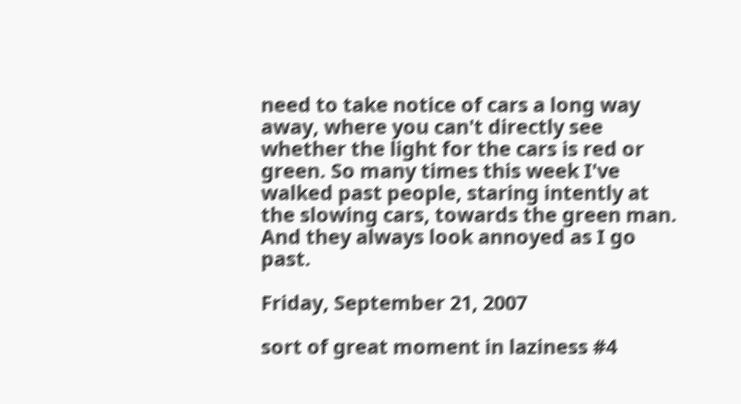need to take notice of cars a long way away, where you can't directly see whether the light for the cars is red or green. So many times this week I've walked past people, staring intently at the slowing cars, towards the green man. And they always look annoyed as I go past.

Friday, September 21, 2007

sort of great moment in laziness #4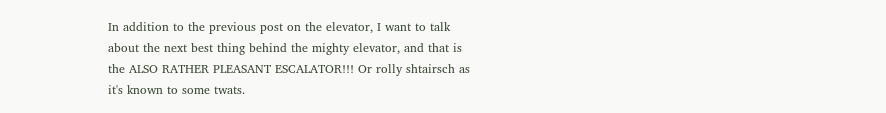In addition to the previous post on the elevator, I want to talk about the next best thing behind the mighty elevator, and that is the ALSO RATHER PLEASANT ESCALATOR!!! Or rolly shtairsch as it's known to some twats.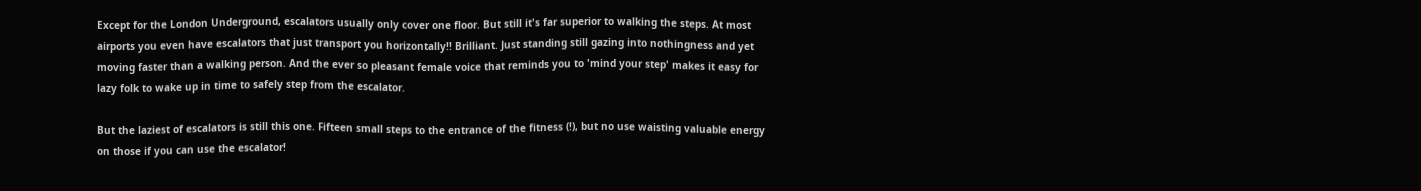Except for the London Underground, escalators usually only cover one floor. But still it's far superior to walking the steps. At most airports you even have escalators that just transport you horizontally!! Brilliant. Just standing still gazing into nothingness and yet moving faster than a walking person. And the ever so pleasant female voice that reminds you to 'mind your step' makes it easy for lazy folk to wake up in time to safely step from the escalator.

But the laziest of escalators is still this one. Fifteen small steps to the entrance of the fitness (!), but no use waisting valuable energy on those if you can use the escalator!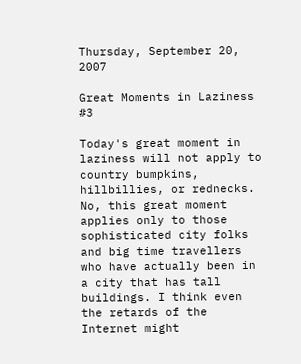Thursday, September 20, 2007

Great Moments in Laziness #3

Today's great moment in laziness will not apply to country bumpkins, hillbillies, or rednecks. No, this great moment applies only to those sophisticated city folks and big time travellers who have actually been in a city that has tall buildings. I think even the retards of the Internet might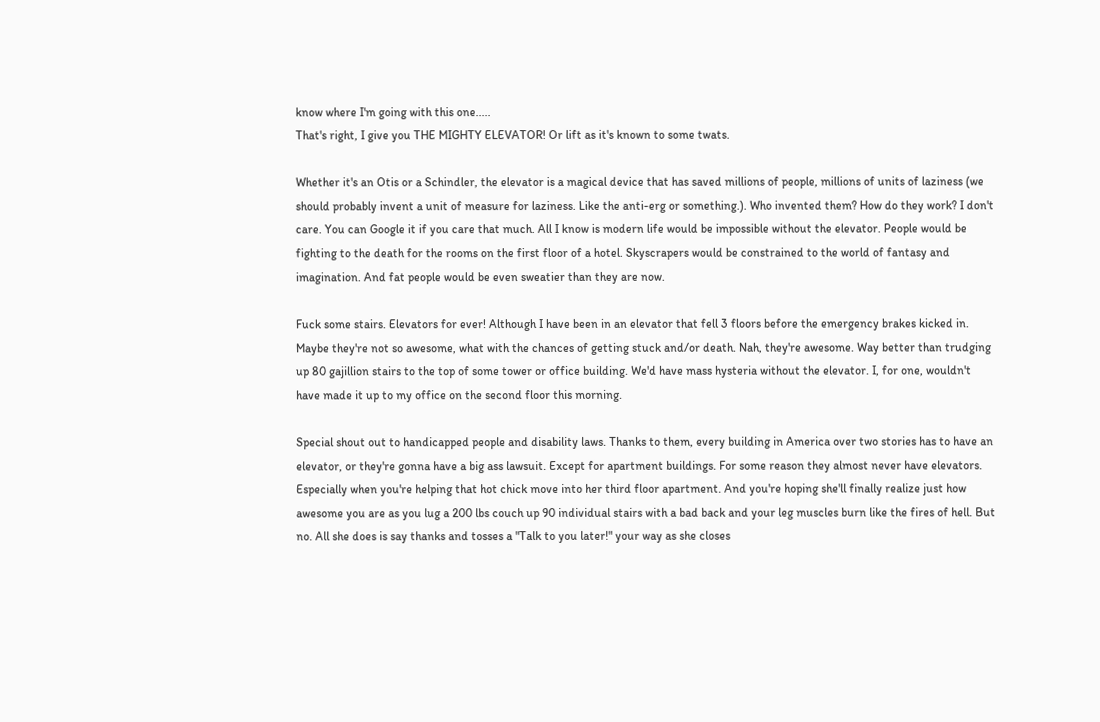know where I'm going with this one.....
That's right, I give you THE MIGHTY ELEVATOR! Or lift as it's known to some twats.

Whether it's an Otis or a Schindler, the elevator is a magical device that has saved millions of people, millions of units of laziness (we should probably invent a unit of measure for laziness. Like the anti-erg or something.). Who invented them? How do they work? I don't care. You can Google it if you care that much. All I know is modern life would be impossible without the elevator. People would be fighting to the death for the rooms on the first floor of a hotel. Skyscrapers would be constrained to the world of fantasy and imagination. And fat people would be even sweatier than they are now.

Fuck some stairs. Elevators for ever! Although I have been in an elevator that fell 3 floors before the emergency brakes kicked in. Maybe they're not so awesome, what with the chances of getting stuck and/or death. Nah, they're awesome. Way better than trudging up 80 gajillion stairs to the top of some tower or office building. We'd have mass hysteria without the elevator. I, for one, wouldn't have made it up to my office on the second floor this morning.

Special shout out to handicapped people and disability laws. Thanks to them, every building in America over two stories has to have an elevator, or they're gonna have a big ass lawsuit. Except for apartment buildings. For some reason they almost never have elevators. Especially when you're helping that hot chick move into her third floor apartment. And you're hoping she'll finally realize just how awesome you are as you lug a 200 lbs couch up 90 individual stairs with a bad back and your leg muscles burn like the fires of hell. But no. All she does is say thanks and tosses a "Talk to you later!" your way as she closes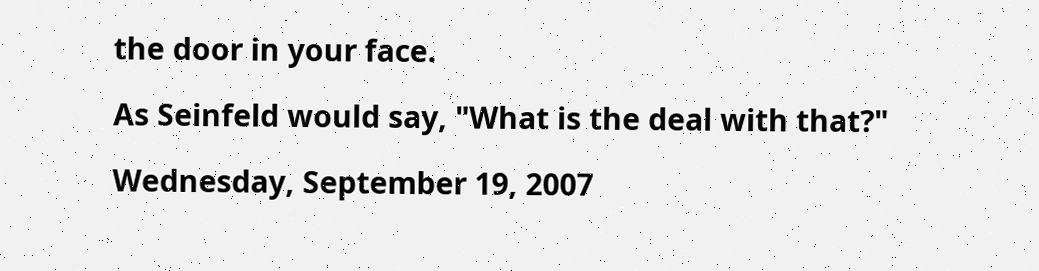the door in your face.

As Seinfeld would say, "What is the deal with that?"

Wednesday, September 19, 2007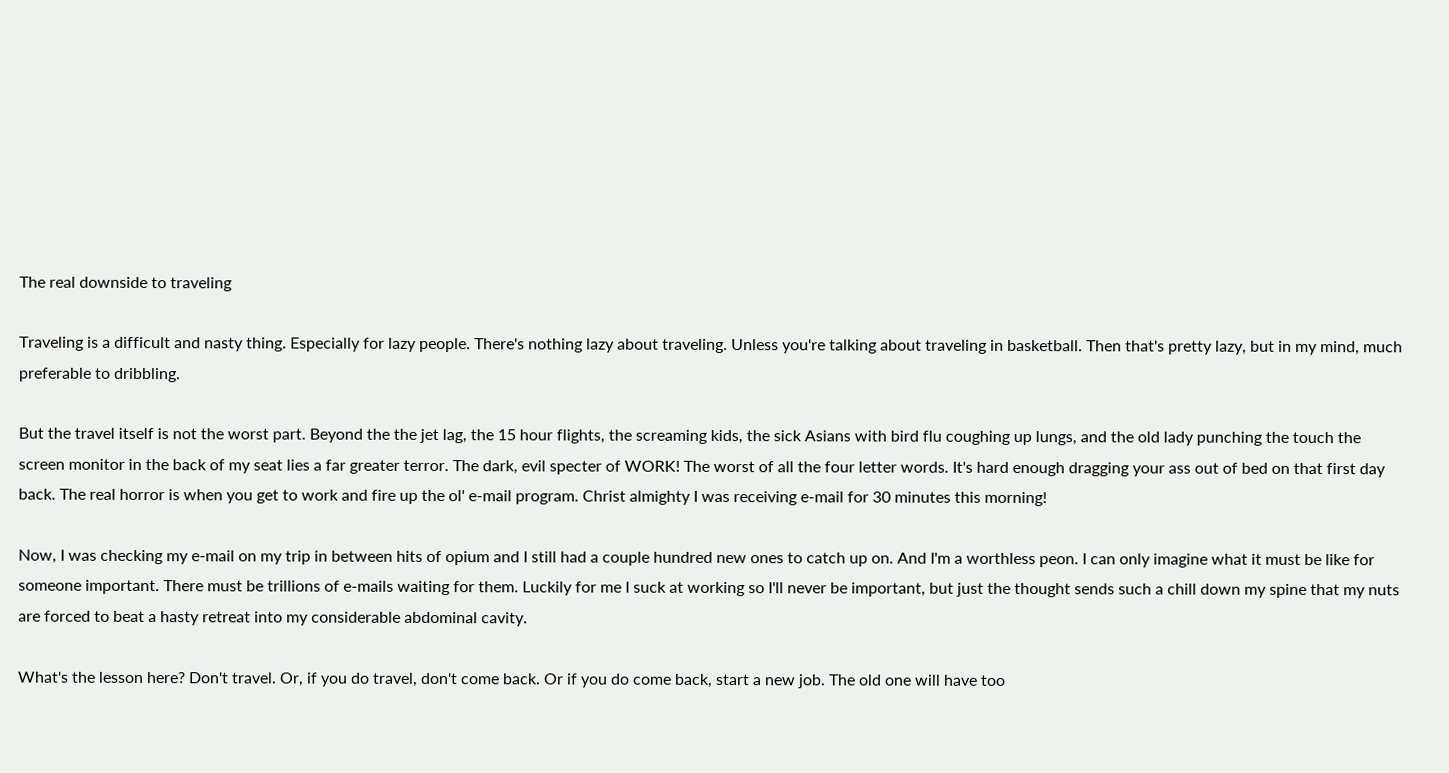The real downside to traveling

Traveling is a difficult and nasty thing. Especially for lazy people. There's nothing lazy about traveling. Unless you're talking about traveling in basketball. Then that's pretty lazy, but in my mind, much preferable to dribbling.

But the travel itself is not the worst part. Beyond the the jet lag, the 15 hour flights, the screaming kids, the sick Asians with bird flu coughing up lungs, and the old lady punching the touch the screen monitor in the back of my seat lies a far greater terror. The dark, evil specter of WORK! The worst of all the four letter words. It's hard enough dragging your ass out of bed on that first day back. The real horror is when you get to work and fire up the ol' e-mail program. Christ almighty I was receiving e-mail for 30 minutes this morning!

Now, I was checking my e-mail on my trip in between hits of opium and I still had a couple hundred new ones to catch up on. And I'm a worthless peon. I can only imagine what it must be like for someone important. There must be trillions of e-mails waiting for them. Luckily for me I suck at working so I'll never be important, but just the thought sends such a chill down my spine that my nuts are forced to beat a hasty retreat into my considerable abdominal cavity.

What's the lesson here? Don't travel. Or, if you do travel, don't come back. Or if you do come back, start a new job. The old one will have too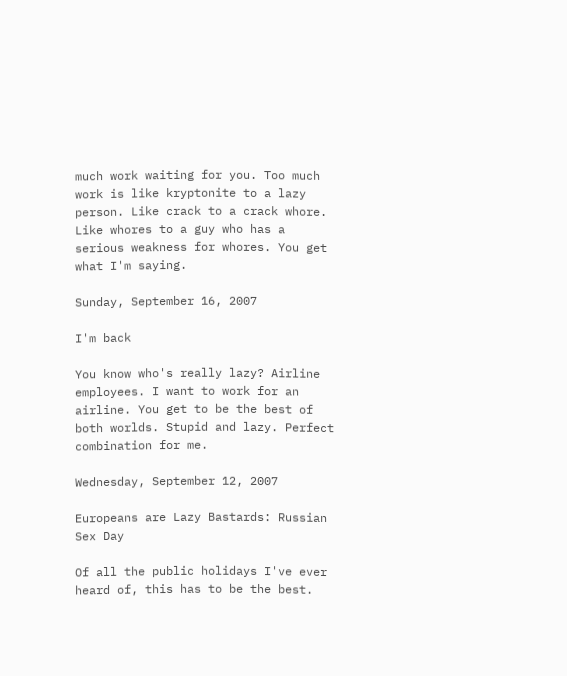much work waiting for you. Too much work is like kryptonite to a lazy person. Like crack to a crack whore. Like whores to a guy who has a serious weakness for whores. You get what I'm saying.

Sunday, September 16, 2007

I'm back

You know who's really lazy? Airline employees. I want to work for an airline. You get to be the best of both worlds. Stupid and lazy. Perfect combination for me.

Wednesday, September 12, 2007

Europeans are Lazy Bastards: Russian Sex Day

Of all the public holidays I've ever heard of, this has to be the best.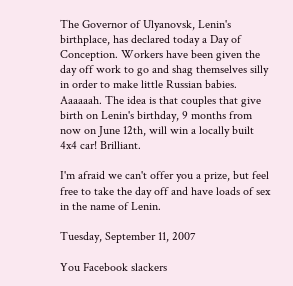The Governor of Ulyanovsk, Lenin's birthplace, has declared today a Day of Conception. Workers have been given the day off work to go and shag themselves silly in order to make little Russian babies. Aaaaaah. The idea is that couples that give birth on Lenin's birthday, 9 months from now on June 12th, will win a locally built 4x4 car! Brilliant.

I'm afraid we can't offer you a prize, but feel free to take the day off and have loads of sex in the name of Lenin.

Tuesday, September 11, 2007

You Facebook slackers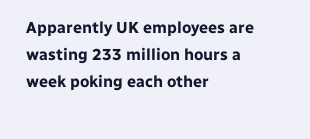Apparently UK employees are wasting 233 million hours a week poking each other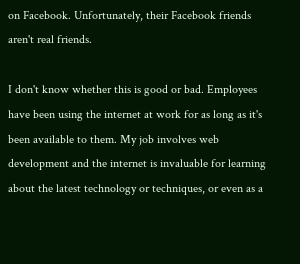on Facebook. Unfortunately, their Facebook friends aren't real friends.

I don't know whether this is good or bad. Employees have been using the internet at work for as long as it's been available to them. My job involves web development and the internet is invaluable for learning about the latest technology or techniques, or even as a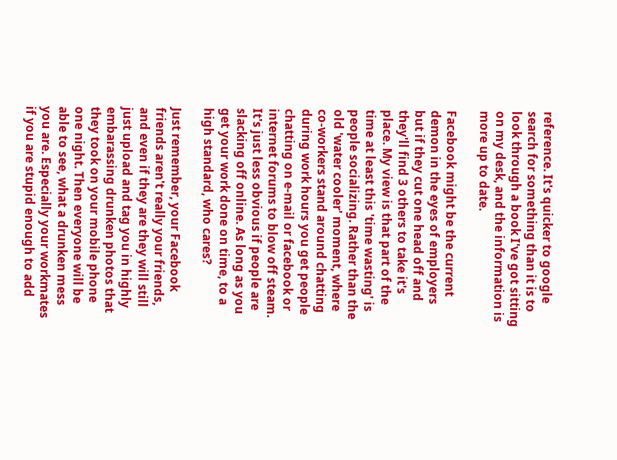reference. It's quicker to google search for something than it is to look through a book I've got sitting on my desk, and the information is more up to date.

Facebook might be the current demon in the eyes of employers but if they cut one head off and they'll find 3 others to take it's place. My view is that part of the time at least this 'time wasting' is people socializing. Rather than the old 'water cooler' moment, where co-workers stand around chatting during work hours you get people chatting on e-mail or facebook or internet forums to blow off steam. It's just less obvious if people are slacking off online. As long as you get your work done on time, to a high standard, who cares?

Just remember, your Facebook friends aren't really your friends, and even if they are they will still just upload and tag you in highly embarassing drunken photos that they took on your mobile phone one night. Then everyone will be able to see, what a drunken mess you are. Especially your workmates if you are stupid enough to add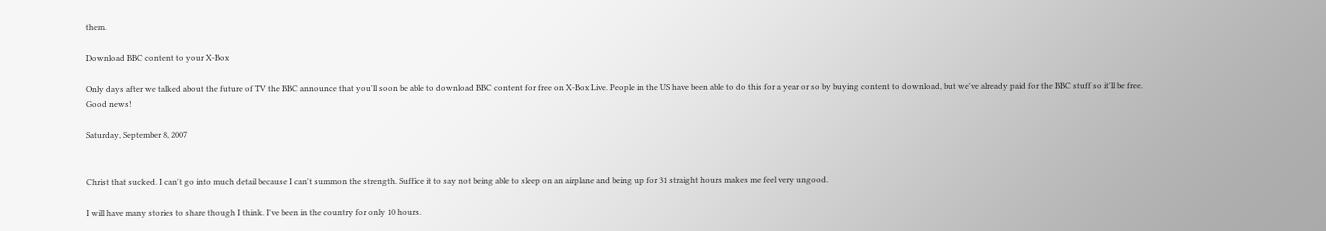them.

Download BBC content to your X-Box

Only days after we talked about the future of TV the BBC announce that you'll soon be able to download BBC content for free on X-Box Live. People in the US have been able to do this for a year or so by buying content to download, but we've already paid for the BBC stuff so it'll be free. Good news!

Saturday, September 8, 2007


Christ that sucked. I can't go into much detail because I can't summon the strength. Suffice it to say not being able to sleep on an airplane and being up for 31 straight hours makes me feel very ungood.

I will have many stories to share though I think. I've been in the country for only 10 hours.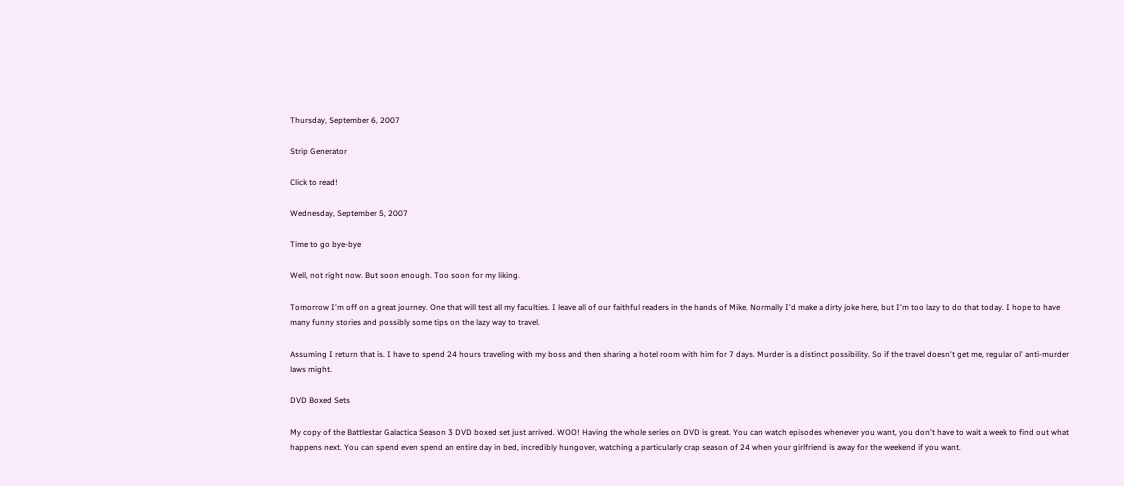Thursday, September 6, 2007

Strip Generator

Click to read!

Wednesday, September 5, 2007

Time to go bye-bye

Well, not right now. But soon enough. Too soon for my liking.

Tomorrow I'm off on a great journey. One that will test all my faculties. I leave all of our faithful readers in the hands of Mike. Normally I'd make a dirty joke here, but I'm too lazy to do that today. I hope to have many funny stories and possibly some tips on the lazy way to travel.

Assuming I return that is. I have to spend 24 hours traveling with my boss and then sharing a hotel room with him for 7 days. Murder is a distinct possibility. So if the travel doesn't get me, regular ol' anti-murder laws might.

DVD Boxed Sets

My copy of the Battlestar Galactica Season 3 DVD boxed set just arrived. WOO! Having the whole series on DVD is great. You can watch episodes whenever you want, you don't have to wait a week to find out what happens next. You can spend even spend an entire day in bed, incredibly hungover, watching a particularly crap season of 24 when your girlfriend is away for the weekend if you want.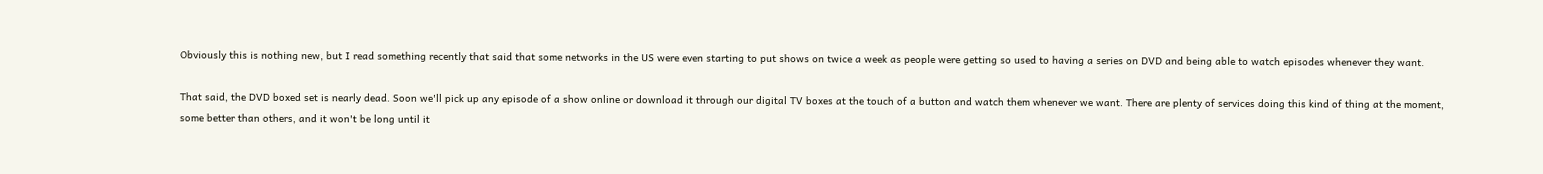Obviously this is nothing new, but I read something recently that said that some networks in the US were even starting to put shows on twice a week as people were getting so used to having a series on DVD and being able to watch episodes whenever they want.

That said, the DVD boxed set is nearly dead. Soon we'll pick up any episode of a show online or download it through our digital TV boxes at the touch of a button and watch them whenever we want. There are plenty of services doing this kind of thing at the moment, some better than others, and it won't be long until it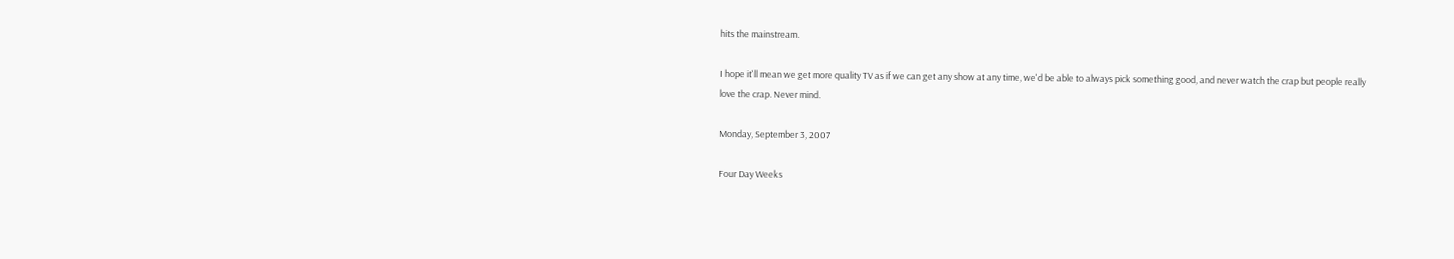hits the mainstream.

I hope it'll mean we get more quality TV as if we can get any show at any time, we'd be able to always pick something good, and never watch the crap but people really love the crap. Never mind.

Monday, September 3, 2007

Four Day Weeks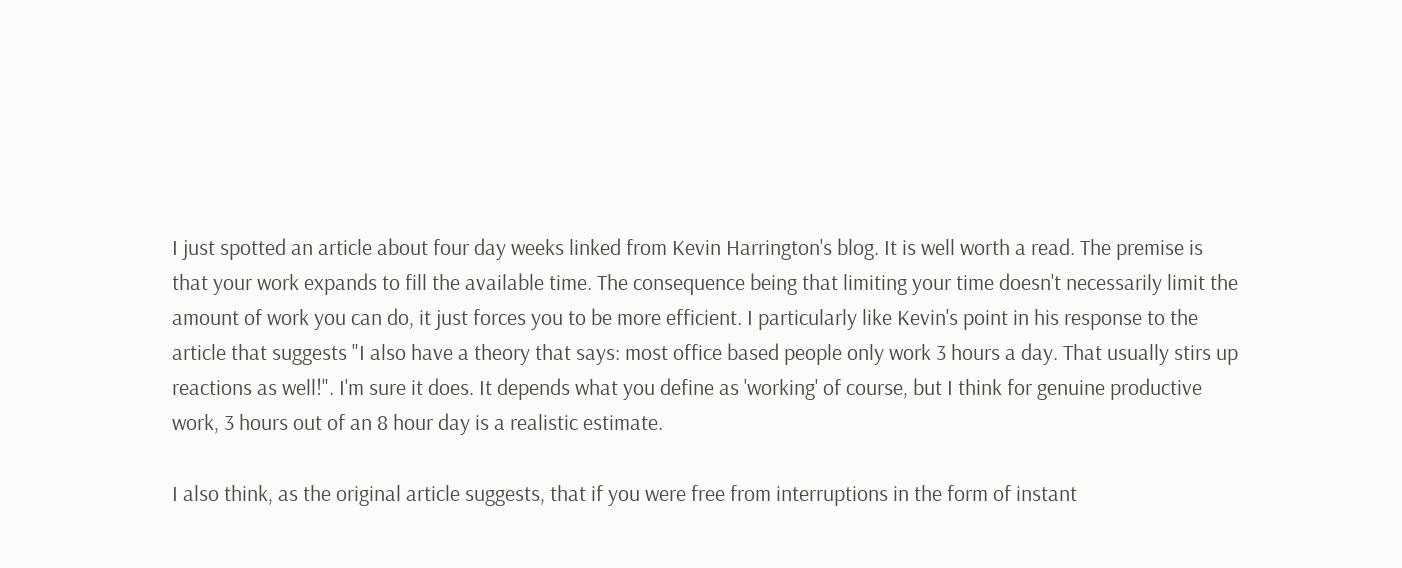I just spotted an article about four day weeks linked from Kevin Harrington's blog. It is well worth a read. The premise is that your work expands to fill the available time. The consequence being that limiting your time doesn't necessarily limit the amount of work you can do, it just forces you to be more efficient. I particularly like Kevin's point in his response to the article that suggests "I also have a theory that says: most office based people only work 3 hours a day. That usually stirs up reactions as well!". I'm sure it does. It depends what you define as 'working' of course, but I think for genuine productive work, 3 hours out of an 8 hour day is a realistic estimate.

I also think, as the original article suggests, that if you were free from interruptions in the form of instant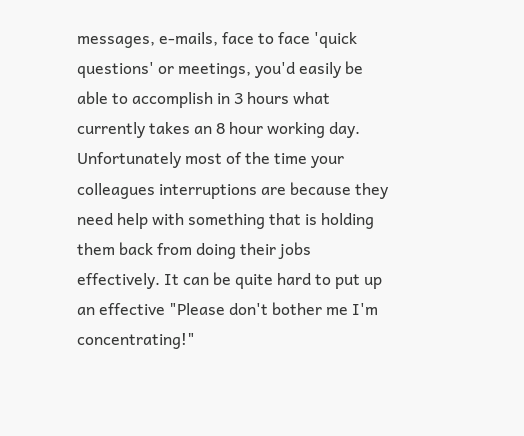messages, e-mails, face to face 'quick questions' or meetings, you'd easily be able to accomplish in 3 hours what currently takes an 8 hour working day. Unfortunately most of the time your colleagues interruptions are because they need help with something that is holding them back from doing their jobs effectively. It can be quite hard to put up an effective "Please don't bother me I'm concentrating!"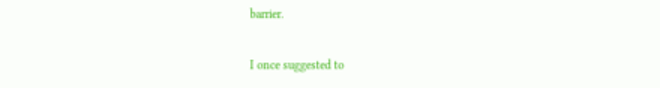barrier.

I once suggested to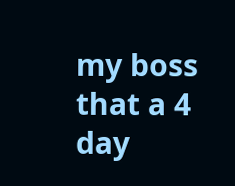my boss that a 4 day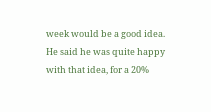week would be a good idea. He said he was quite happy with that idea, for a 20%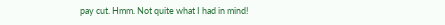pay cut. Hmm. Not quite what I had in mind!